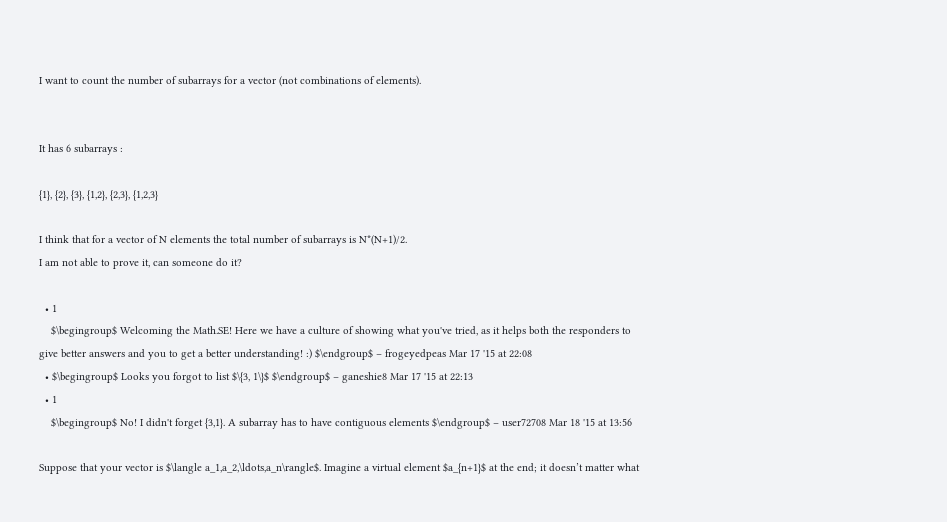I want to count the number of subarrays for a vector (not combinations of elements).


It has 6 subarrays :

{1}, {2}, {3}, {1,2}, {2,3}, {1,2,3}

I think that for a vector of N elements the total number of subarrays is N*(N+1)/2.
I am not able to prove it, can someone do it?

  • 1
    $\begingroup$ Welcoming the Math.SE! Here we have a culture of showing what you've tried, as it helps both the responders to give better answers and you to get a better understanding! :) $\endgroup$ – frogeyedpeas Mar 17 '15 at 22:08
  • $\begingroup$ Looks you forgot to list $\{3, 1\}$ $\endgroup$ – ganeshie8 Mar 17 '15 at 22:13
  • 1
    $\begingroup$ No! I didn't forget {3,1}. A subarray has to have contiguous elements $\endgroup$ – user72708 Mar 18 '15 at 13:56

Suppose that your vector is $\langle a_1,a_2,\ldots,a_n\rangle$. Imagine a virtual element $a_{n+1}$ at the end; it doesn’t matter what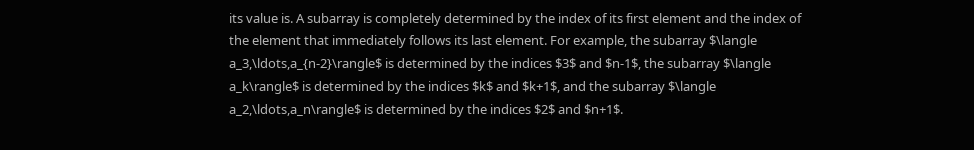its value is. A subarray is completely determined by the index of its first element and the index of the element that immediately follows its last element. For example, the subarray $\langle a_3,\ldots,a_{n-2}\rangle$ is determined by the indices $3$ and $n-1$, the subarray $\langle a_k\rangle$ is determined by the indices $k$ and $k+1$, and the subarray $\langle a_2,\ldots,a_n\rangle$ is determined by the indices $2$ and $n+1$.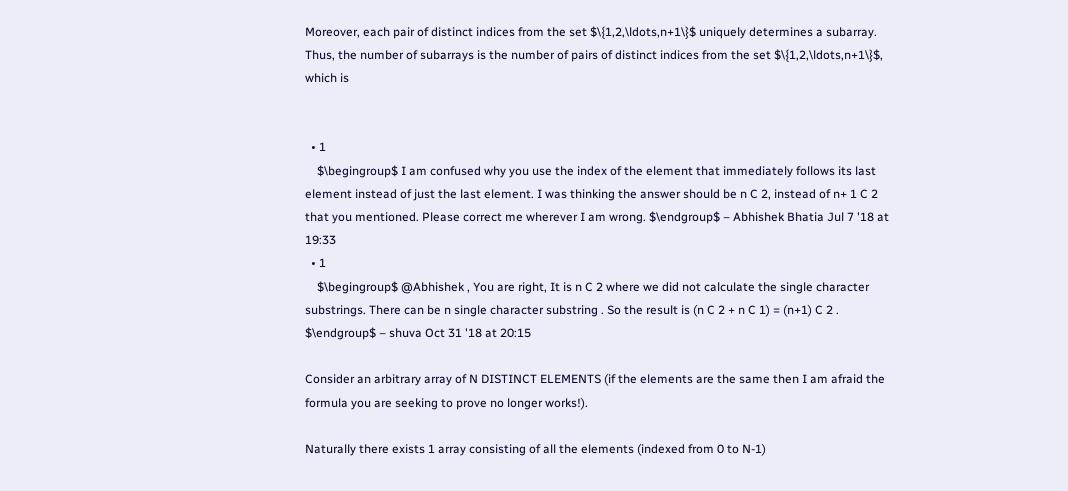Moreover, each pair of distinct indices from the set $\{1,2,\ldots,n+1\}$ uniquely determines a subarray. Thus, the number of subarrays is the number of pairs of distinct indices from the set $\{1,2,\ldots,n+1\}$, which is


  • 1
    $\begingroup$ I am confused why you use the index of the element that immediately follows its last element instead of just the last element. I was thinking the answer should be n C 2, instead of n+ 1 C 2 that you mentioned. Please correct me wherever I am wrong. $\endgroup$ – Abhishek Bhatia Jul 7 '18 at 19:33
  • 1
    $\begingroup$ @Abhishek , You are right, It is n C 2 where we did not calculate the single character substrings. There can be n single character substring . So the result is (n C 2 + n C 1) = (n+1) C 2 . $\endgroup$ – shuva Oct 31 '18 at 20:15

Consider an arbitrary array of N DISTINCT ELEMENTS (if the elements are the same then I am afraid the formula you are seeking to prove no longer works!).

Naturally there exists 1 array consisting of all the elements (indexed from 0 to N-1)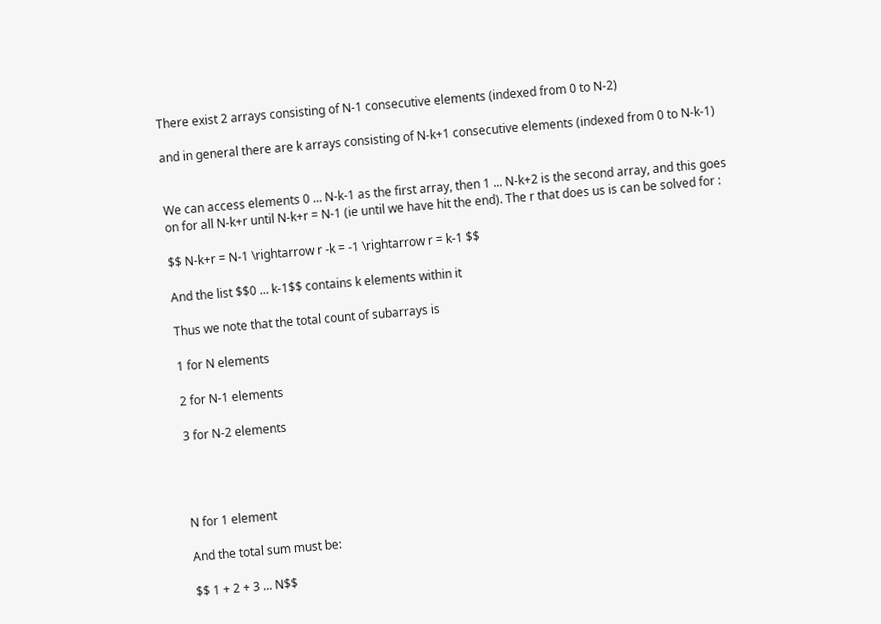There exist 2 arrays consisting of N-1 consecutive elements (indexed from 0 to N-2)

and in general there are k arrays consisting of N-k+1 consecutive elements (indexed from 0 to N-k-1)


We can access elements 0 ... N-k-1 as the first array, then 1 ... N-k+2 is the second array, and this goes on for all N-k+r until N-k+r = N-1 (ie until we have hit the end). The r that does us is can be solved for :

$$ N-k+r = N-1 \rightarrow r -k = -1 \rightarrow r = k-1 $$

And the list $$0 ... k-1$$ contains k elements within it

Thus we note that the total count of subarrays is

1 for N elements

2 for N-1 elements

3 for N-2 elements




N for 1 element

And the total sum must be:

$$ 1 + 2 + 3 ... N$$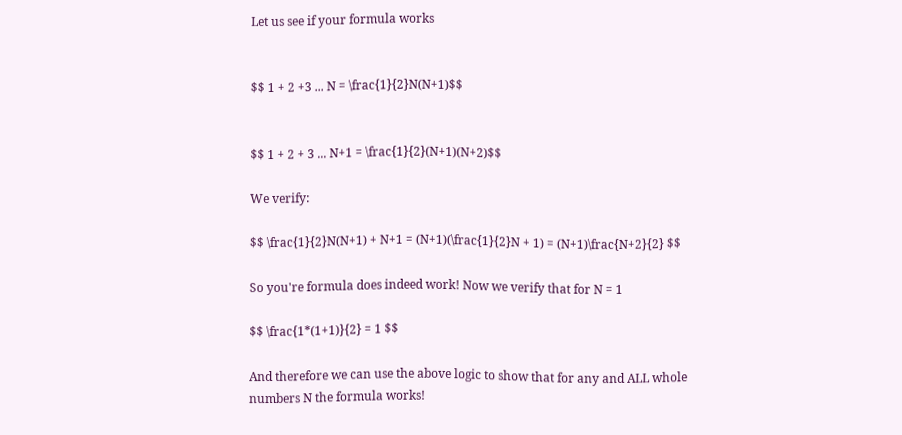Let us see if your formula works


$$ 1 + 2 +3 ... N = \frac{1}{2}N(N+1)$$


$$ 1 + 2 + 3 ... N+1 = \frac{1}{2}(N+1)(N+2)$$

We verify:

$$ \frac{1}{2}N(N+1) + N+1 = (N+1)(\frac{1}{2}N + 1) = (N+1)\frac{N+2}{2} $$

So you're formula does indeed work! Now we verify that for N = 1

$$ \frac{1*(1+1)}{2} = 1 $$

And therefore we can use the above logic to show that for any and ALL whole numbers N the formula works!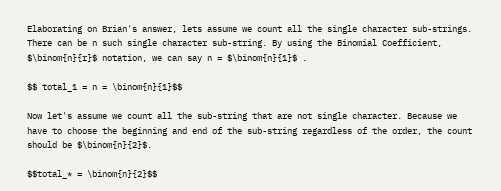Elaborating on Brian's answer, lets assume we count all the single character sub-strings. There can be n such single character sub-string. By using the Binomial Coefficient, $\binom{n}{r}$ notation, we can say n = $\binom{n}{1}$ .

$$ total_1 = n = \binom{n}{1}$$

Now let's assume we count all the sub-string that are not single character. Because we have to choose the beginning and end of the sub-string regardless of the order, the count should be $\binom{n}{2}$.

$$total_* = \binom{n}{2}$$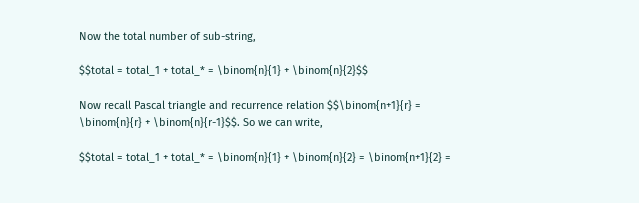Now the total number of sub-string,

$$total = total_1 + total_* = \binom{n}{1} + \binom{n}{2}$$

Now recall Pascal triangle and recurrence relation $$\binom{n+1}{r} = \binom{n}{r} + \binom{n}{r-1}$$. So we can write,

$$total = total_1 + total_* = \binom{n}{1} + \binom{n}{2} = \binom{n+1}{2} =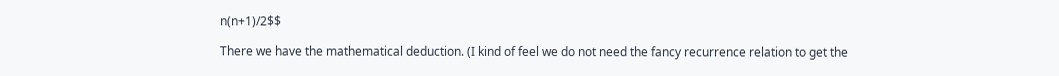n(n+1)/2$$

There we have the mathematical deduction. (I kind of feel we do not need the fancy recurrence relation to get the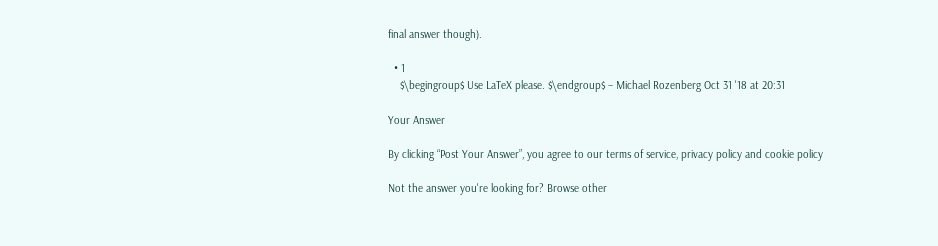final answer though).

  • 1
    $\begingroup$ Use LaTeX please. $\endgroup$ – Michael Rozenberg Oct 31 '18 at 20:31

Your Answer

By clicking “Post Your Answer”, you agree to our terms of service, privacy policy and cookie policy

Not the answer you're looking for? Browse other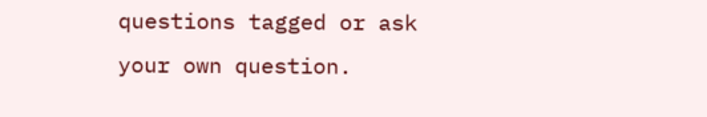questions tagged or ask your own question.